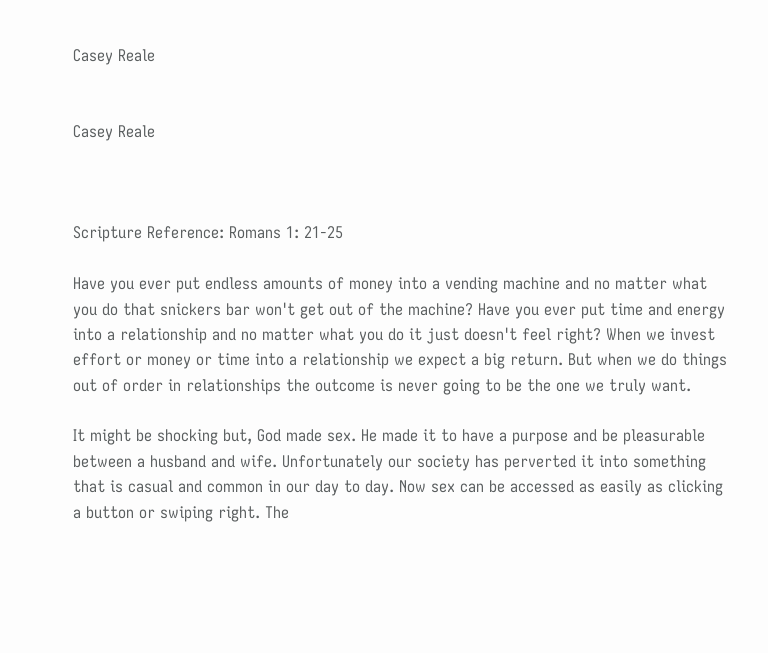Casey Reale


Casey Reale



Scripture Reference: Romans 1: 21-25

Have you ever put endless amounts of money into a vending machine and no matter what you do that snickers bar won't get out of the machine? Have you ever put time and energy into a relationship and no matter what you do it just doesn't feel right? When we invest effort or money or time into a relationship we expect a big return. But when we do things out of order in relationships the outcome is never going to be the one we truly want.

It might be shocking but, God made sex. He made it to have a purpose and be pleasurable between a husband and wife. Unfortunately our society has perverted it into something that is casual and common in our day to day. Now sex can be accessed as easily as clicking a button or swiping right. The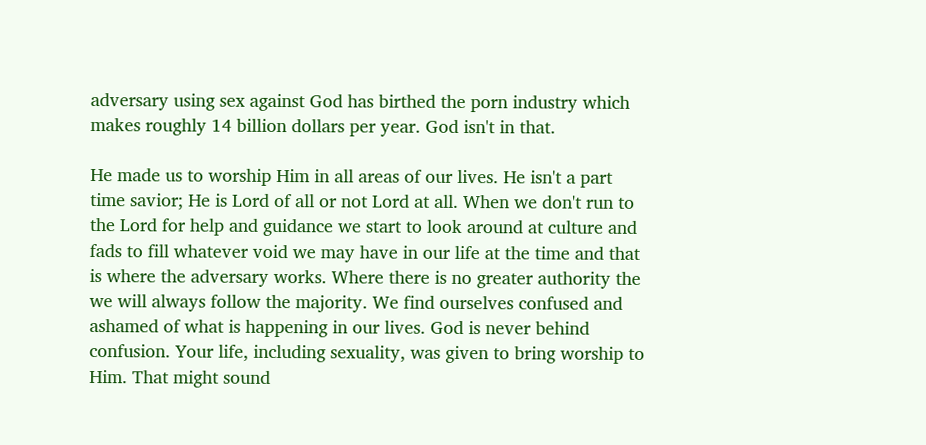adversary using sex against God has birthed the porn industry which makes roughly 14 billion dollars per year. God isn't in that.

He made us to worship Him in all areas of our lives. He isn't a part time savior; He is Lord of all or not Lord at all. When we don't run to the Lord for help and guidance we start to look around at culture and fads to fill whatever void we may have in our life at the time and that is where the adversary works. Where there is no greater authority the we will always follow the majority. We find ourselves confused and ashamed of what is happening in our lives. God is never behind confusion. Your life, including sexuality, was given to bring worship to Him. That might sound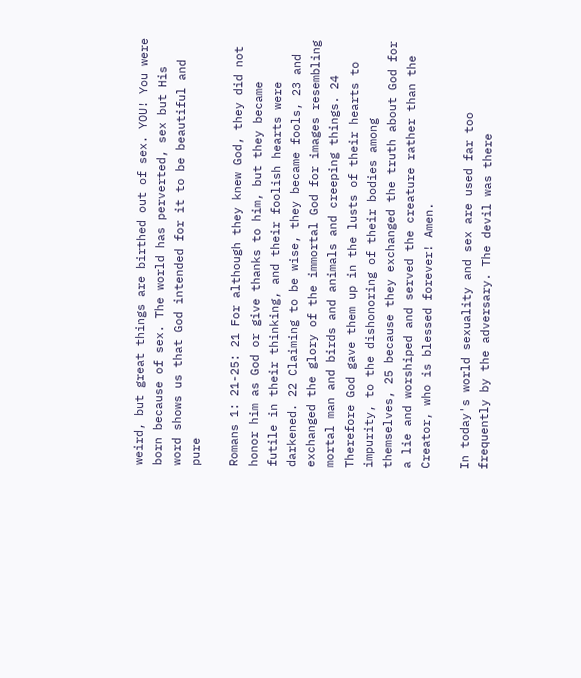weird, but great things are birthed out of sex. YOU! You were born because of sex. The world has perverted, sex but His word shows us that God intended for it to be beautiful and pure

Romans 1: 21-25: 21 For although they knew God, they did not honor him as God or give thanks to him, but they became futile in their thinking, and their foolish hearts were darkened. 22 Claiming to be wise, they became fools, 23 and exchanged the glory of the immortal God for images resembling mortal man and birds and animals and creeping things. 24 Therefore God gave them up in the lusts of their hearts to impurity, to the dishonoring of their bodies among themselves, 25 because they exchanged the truth about God for a lie and worshiped and served the creature rather than the Creator, who is blessed forever! Amen.

In today's world sexuality and sex are used far too frequently by the adversary. The devil was there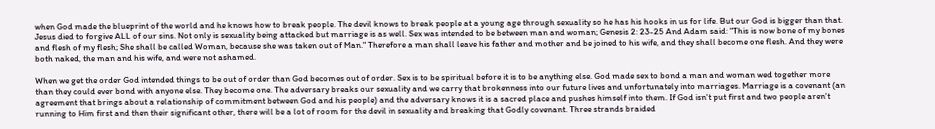when God made the blueprint of the world and he knows how to break people. The devil knows to break people at a young age through sexuality so he has his hooks in us for life. But our God is bigger than that. Jesus died to forgive ALL of our sins. Not only is sexuality being attacked but marriage is as well. Sex was intended to be between man and woman; Genesis 2: 23-25 And Adam said: "This is now bone of my bones and flesh of my flesh; She shall be called Woman, because she was taken out of Man." Therefore a man shall leave his father and mother and be joined to his wife, and they shall become one flesh. And they were both naked, the man and his wife, and were not ashamed.

When we get the order God intended things to be out of order than God becomes out of order. Sex is to be spiritual before it is to be anything else. God made sex to bond a man and woman wed together more than they could ever bond with anyone else. They become one. The adversary breaks our sexuality and we carry that brokenness into our future lives and unfortunately into marriages. Marriage is a covenant (an agreement that brings about a relationship of commitment between God and his people) and the adversary knows it is a sacred place and pushes himself into them. If God isn't put first and two people aren't running to Him first and then their significant other, there will be a lot of room for the devil in sexuality and breaking that Godly covenant. Three strands braided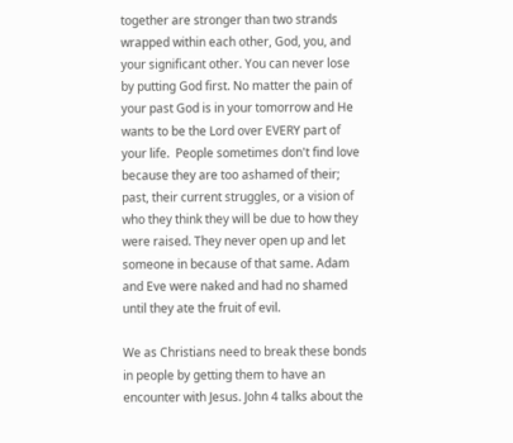together are stronger than two strands wrapped within each other, God, you, and your significant other. You can never lose by putting God first. No matter the pain of your past God is in your tomorrow and He wants to be the Lord over EVERY part of your life.  People sometimes don't find love because they are too ashamed of their; past, their current struggles, or a vision of who they think they will be due to how they were raised. They never open up and let someone in because of that same. Adam and Eve were naked and had no shamed until they ate the fruit of evil.

We as Christians need to break these bonds in people by getting them to have an encounter with Jesus. John 4 talks about the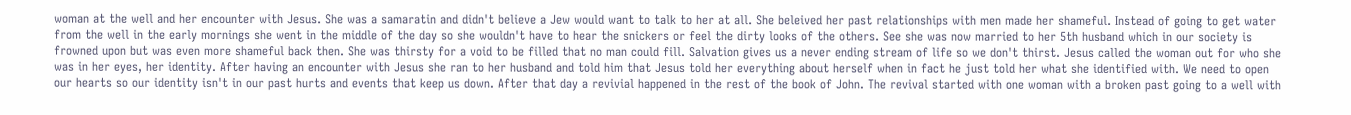woman at the well and her encounter with Jesus. She was a samaratin and didn't believe a Jew would want to talk to her at all. She beleived her past relationships with men made her shameful. Instead of going to get water from the well in the early mornings she went in the middle of the day so she wouldn't have to hear the snickers or feel the dirty looks of the others. See she was now married to her 5th husband which in our society is frowned upon but was even more shameful back then. She was thirsty for a void to be filled that no man could fill. Salvation gives us a never ending stream of life so we don't thirst. Jesus called the woman out for who she was in her eyes, her identity. After having an encounter with Jesus she ran to her husband and told him that Jesus told her everything about herself when in fact he just told her what she identified with. We need to open our hearts so our identity isn't in our past hurts and events that keep us down. After that day a revivial happened in the rest of the book of John. The revival started with one woman with a broken past going to a well with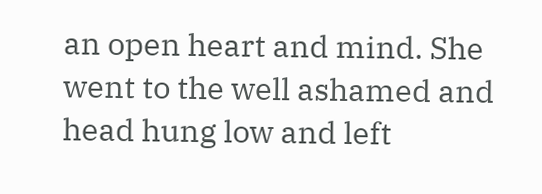an open heart and mind. She went to the well ashamed and head hung low and left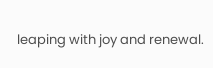leaping with joy and renewal.